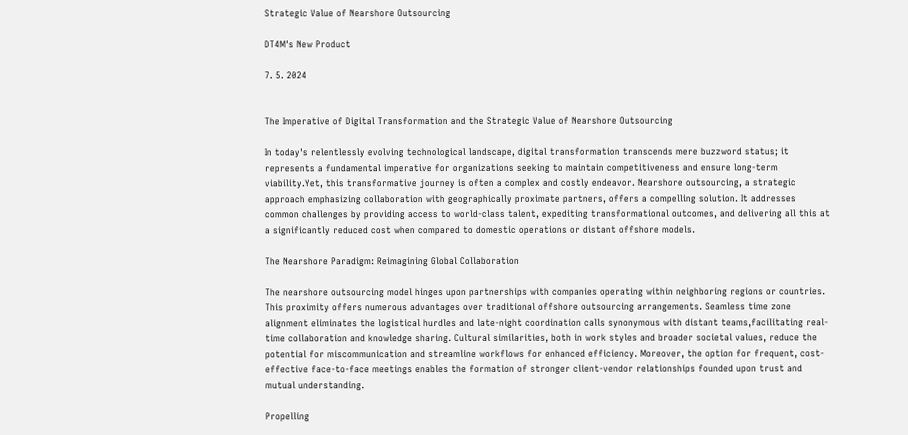Strategic Value of Nearshore Outsourcing

DT4M's New Product

7. 5. 2024


The Imperative of Digital Transformation and the Strategic Value of Nearshore Outsourcing

In today's relentlessly evolving technological landscape, digital transformation transcends mere buzzword status; it represents a fundamental imperative for organizations seeking to maintain competitiveness and ensure long-term viability.Yet, this transformative journey is often a complex and costly endeavor. Nearshore outsourcing, a strategic approach emphasizing collaboration with geographically proximate partners, offers a compelling solution. It addresses common challenges by providing access to world-class talent, expediting transformational outcomes, and delivering all this at a significantly reduced cost when compared to domestic operations or distant offshore models.

The Nearshore Paradigm: Reimagining Global Collaboration

The nearshore outsourcing model hinges upon partnerships with companies operating within neighboring regions or countries. This proximity offers numerous advantages over traditional offshore outsourcing arrangements. Seamless time zone alignment eliminates the logistical hurdles and late-night coordination calls synonymous with distant teams,facilitating real-time collaboration and knowledge sharing. Cultural similarities, both in work styles and broader societal values, reduce the potential for miscommunication and streamline workflows for enhanced efficiency. Moreover, the option for frequent, cost-effective face-to-face meetings enables the formation of stronger client-vendor relationships founded upon trust and mutual understanding.

Propelling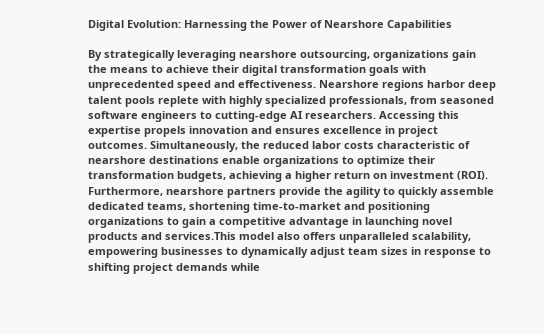Digital Evolution: Harnessing the Power of Nearshore Capabilities

By strategically leveraging nearshore outsourcing, organizations gain the means to achieve their digital transformation goals with unprecedented speed and effectiveness. Nearshore regions harbor deep talent pools replete with highly specialized professionals, from seasoned software engineers to cutting-edge AI researchers. Accessing this expertise propels innovation and ensures excellence in project outcomes. Simultaneously, the reduced labor costs characteristic of nearshore destinations enable organizations to optimize their transformation budgets, achieving a higher return on investment (ROI). Furthermore, nearshore partners provide the agility to quickly assemble dedicated teams, shortening time-to-market and positioning organizations to gain a competitive advantage in launching novel products and services.This model also offers unparalleled scalability, empowering businesses to dynamically adjust team sizes in response to shifting project demands while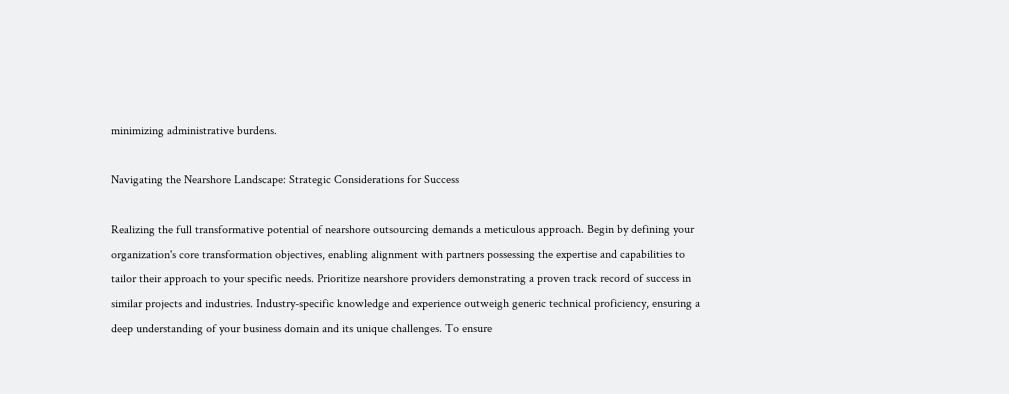minimizing administrative burdens.

Navigating the Nearshore Landscape: Strategic Considerations for Success

Realizing the full transformative potential of nearshore outsourcing demands a meticulous approach. Begin by defining your organization's core transformation objectives, enabling alignment with partners possessing the expertise and capabilities to tailor their approach to your specific needs. Prioritize nearshore providers demonstrating a proven track record of success in similar projects and industries. Industry-specific knowledge and experience outweigh generic technical proficiency, ensuring a deep understanding of your business domain and its unique challenges. To ensure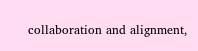collaboration and alignment,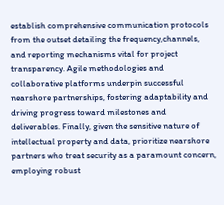establish comprehensive communication protocols from the outset detailing the frequency,channels, and reporting mechanisms vital for project transparency. Agile methodologies and collaborative platforms underpin successful nearshore partnerships, fostering adaptability and driving progress toward milestones and deliverables. Finally, given the sensitive nature of intellectual property and data, prioritize nearshore partners who treat security as a paramount concern, employing robust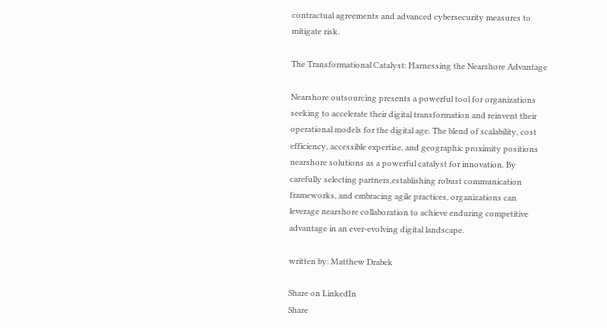contractual agreements and advanced cybersecurity measures to mitigate risk.

The Transformational Catalyst: Harnessing the Nearshore Advantage

Nearshore outsourcing presents a powerful tool for organizations seeking to accelerate their digital transformation and reinvent their operational models for the digital age. The blend of scalability, cost efficiency, accessible expertise, and geographic proximity positions nearshore solutions as a powerful catalyst for innovation. By carefully selecting partners,establishing robust communication frameworks, and embracing agile practices, organizations can leverage nearshore collaboration to achieve enduring competitive advantage in an ever-evolving digital landscape.

written by: Matthew Drabek

Share on LinkedIn
Share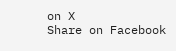on X
Share on Facebook